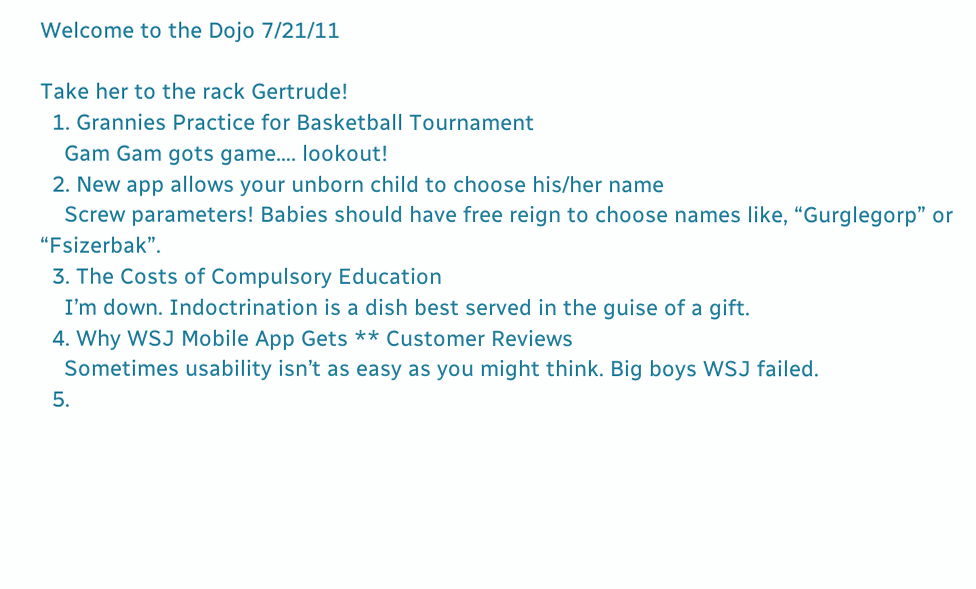Welcome to the Dojo 7/21/11

Take her to the rack Gertrude!
  1. Grannies Practice for Basketball Tournament
    Gam Gam gots game…. lookout!
  2. New app allows your unborn child to choose his/her name
    Screw parameters! Babies should have free reign to choose names like, “Gurglegorp” or “Fsizerbak”.
  3. The Costs of Compulsory Education
    I’m down. Indoctrination is a dish best served in the guise of a gift.
  4. Why WSJ Mobile App Gets ** Customer Reviews
    Sometimes usability isn’t as easy as you might think. Big boys WSJ failed.
  5.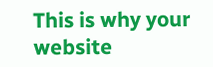This is why your website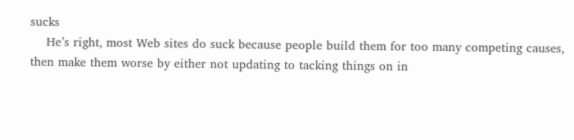sucks
    He’s right, most Web sites do suck because people build them for too many competing causes, then make them worse by either not updating to tacking things on in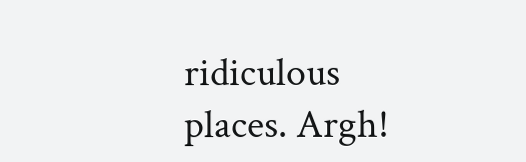ridiculous places. Argh!